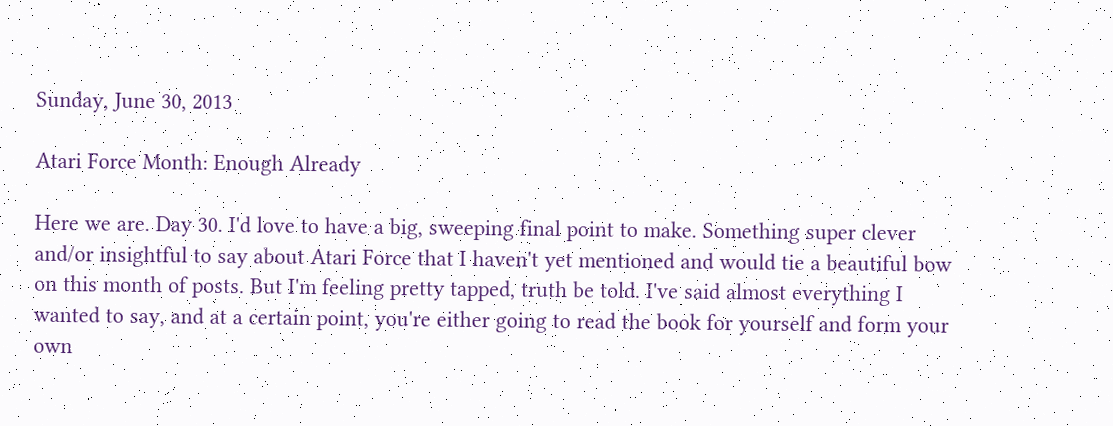Sunday, June 30, 2013

Atari Force Month: Enough Already

Here we are. Day 30. I'd love to have a big, sweeping final point to make. Something super clever and/or insightful to say about Atari Force that I haven't yet mentioned and would tie a beautiful bow on this month of posts. But I'm feeling pretty tapped, truth be told. I've said almost everything I wanted to say, and at a certain point, you're either going to read the book for yourself and form your own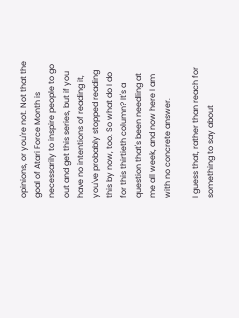opinions, or you're not. Not that the goal of Atari Force Month is necessarily to inspire people to go out and get this series, but if you have no intentions of reading it, you've probably stopped reading this by now, too. So what do I do for this thirtieth column? It's a question that's been needling at me all week, and now here I am with no concrete answer.

I guess that, rather than reach for something to say about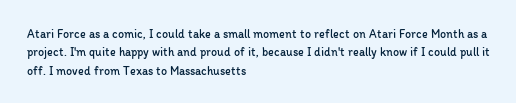Atari Force as a comic, I could take a small moment to reflect on Atari Force Month as a project. I'm quite happy with and proud of it, because I didn't really know if I could pull it off. I moved from Texas to Massachusetts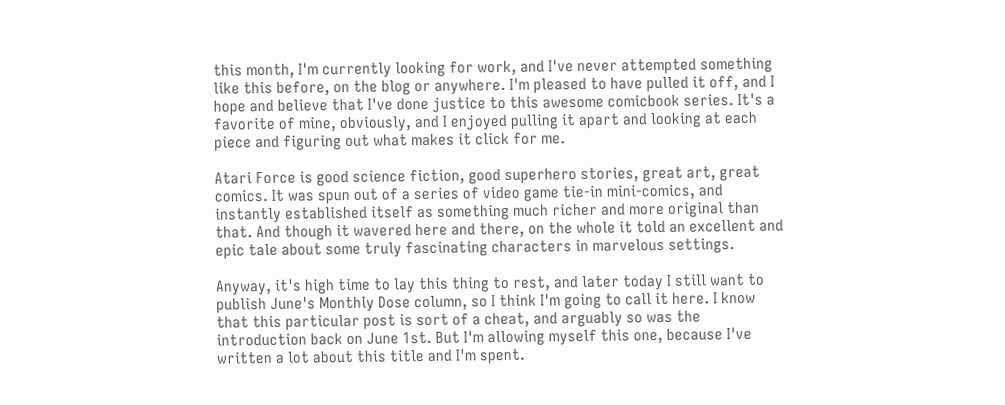this month, I'm currently looking for work, and I've never attempted something like this before, on the blog or anywhere. I'm pleased to have pulled it off, and I hope and believe that I've done justice to this awesome comicbook series. It's a favorite of mine, obviously, and I enjoyed pulling it apart and looking at each piece and figuring out what makes it click for me.

Atari Force is good science fiction, good superhero stories, great art, great comics. It was spun out of a series of video game tie-in mini-comics, and instantly established itself as something much richer and more original than that. And though it wavered here and there, on the whole it told an excellent and epic tale about some truly fascinating characters in marvelous settings.

Anyway, it's high time to lay this thing to rest, and later today I still want to publish June's Monthly Dose column, so I think I'm going to call it here. I know that this particular post is sort of a cheat, and arguably so was the introduction back on June 1st. But I'm allowing myself this one, because I've written a lot about this title and I'm spent.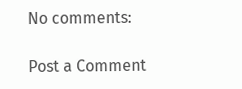No comments:

Post a Comment